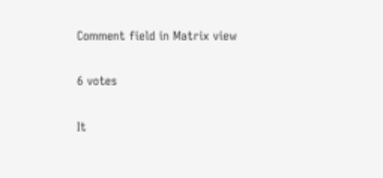Comment field in Matrix view

6 votes

It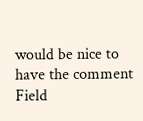would be nice to have the comment Field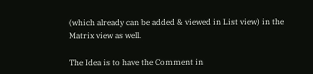(which already can be added & viewed in List view) in the Matrix view as well.

The Idea is to have the Comment in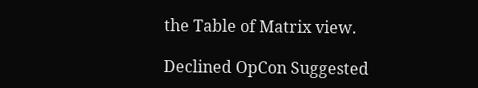the Table of Matrix view.

Declined OpCon Suggested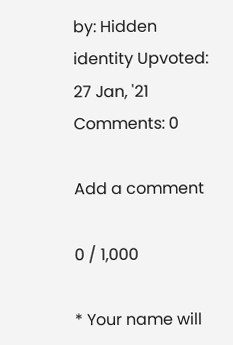by: Hidden identity Upvoted: 27 Jan, '21 Comments: 0

Add a comment

0 / 1,000

* Your name will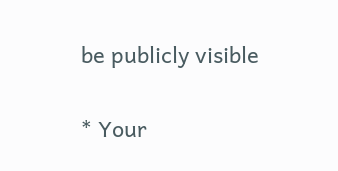be publicly visible

* Your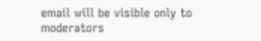email will be visible only to moderators